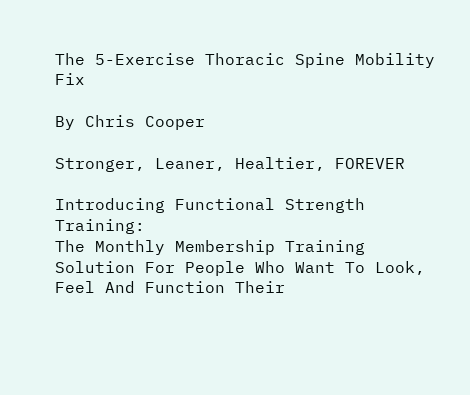The 5-Exercise Thoracic Spine Mobility Fix

By Chris Cooper

Stronger, Leaner, Healtier, FOREVER

Introducing Functional Strength Training:
The Monthly Membership Training Solution For People Who Want To Look, Feel And Function Their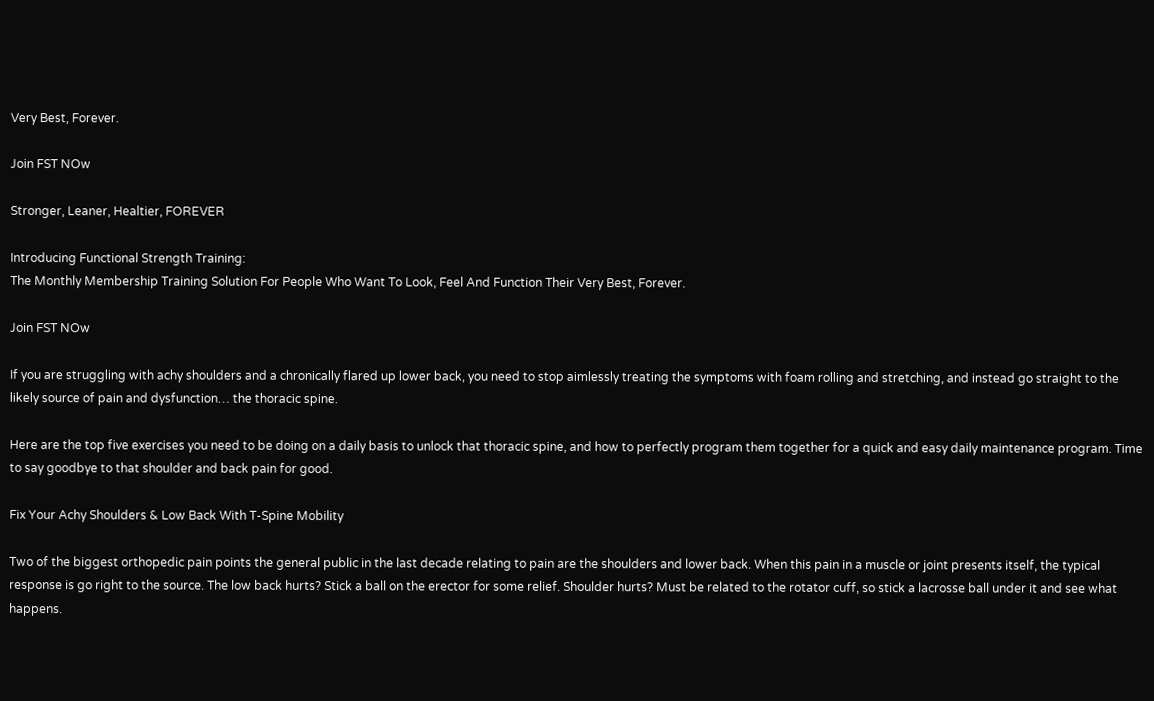Very Best, Forever.

Join FST NOw

Stronger, Leaner, Healtier, FOREVER

Introducing Functional Strength Training:
The Monthly Membership Training Solution For People Who Want To Look, Feel And Function Their Very Best, Forever.

Join FST NOw

If you are struggling with achy shoulders and a chronically flared up lower back, you need to stop aimlessly treating the symptoms with foam rolling and stretching, and instead go straight to the likely source of pain and dysfunction… the thoracic spine.

Here are the top five exercises you need to be doing on a daily basis to unlock that thoracic spine, and how to perfectly program them together for a quick and easy daily maintenance program. Time to say goodbye to that shoulder and back pain for good.

Fix Your Achy Shoulders & Low Back With T-Spine Mobility

Two of the biggest orthopedic pain points the general public in the last decade relating to pain are the shoulders and lower back. When this pain in a muscle or joint presents itself, the typical response is go right to the source. The low back hurts? Stick a ball on the erector for some relief. Shoulder hurts? Must be related to the rotator cuff, so stick a lacrosse ball under it and see what happens.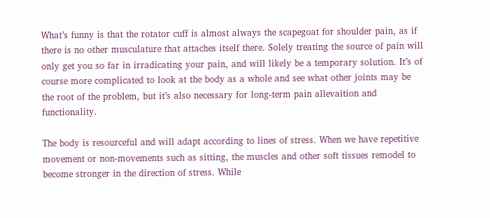What’s funny is that the rotator cuff is almost always the scapegoat for shoulder pain, as if there is no other musculature that attaches itself there. Solely treating the source of pain will only get you so far in irradicating your pain, and will likely be a temporary solution. It’s of course more complicated to look at the body as a whole and see what other joints may be the root of the problem, but it’s also necessary for long-term pain allevaition and functionality.

The body is resourceful and will adapt according to lines of stress. When we have repetitive movement or non-movements such as sitting, the muscles and other soft tissues remodel to become stronger in the direction of stress. While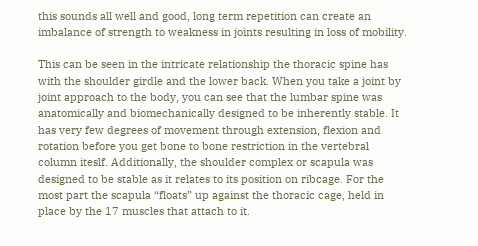this sounds all well and good, long term repetition can create an imbalance of strength to weakness in joints resulting in loss of mobility.

This can be seen in the intricate relationship the thoracic spine has with the shoulder girdle and the lower back. When you take a joint by joint approach to the body, you can see that the lumbar spine was anatomically and biomechanically designed to be inherently stable. It has very few degrees of movement through extension, flexion and rotation before you get bone to bone restriction in the vertebral column iteslf. Additionally, the shoulder complex or scapula was designed to be stable as it relates to its position on ribcage. For the most part the scapula “floats” up against the thoracic cage, held in place by the 17 muscles that attach to it.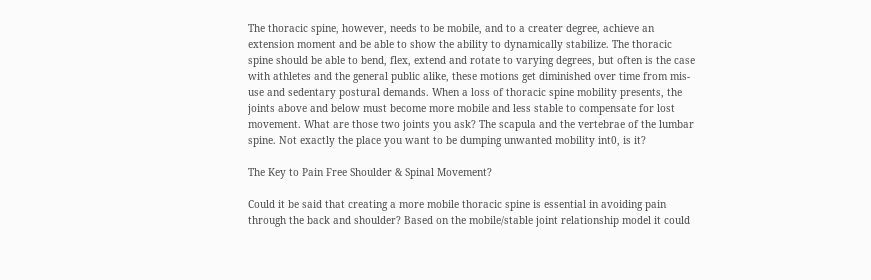The thoracic spine, however, needs to be mobile, and to a creater degree, achieve an extension moment and be able to show the ability to dynamically stabilize. The thoracic spine should be able to bend, flex, extend and rotate to varying degrees, but often is the case with athletes and the general public alike, these motions get diminished over time from mis-use and sedentary postural demands. When a loss of thoracic spine mobility presents, the joints above and below must become more mobile and less stable to compensate for lost movement. What are those two joints you ask? The scapula and the vertebrae of the lumbar spine. Not exactly the place you want to be dumping unwanted mobility int0, is it?

The Key to Pain Free Shoulder & Spinal Movement?

Could it be said that creating a more mobile thoracic spine is essential in avoiding pain through the back and shoulder? Based on the mobile/stable joint relationship model it could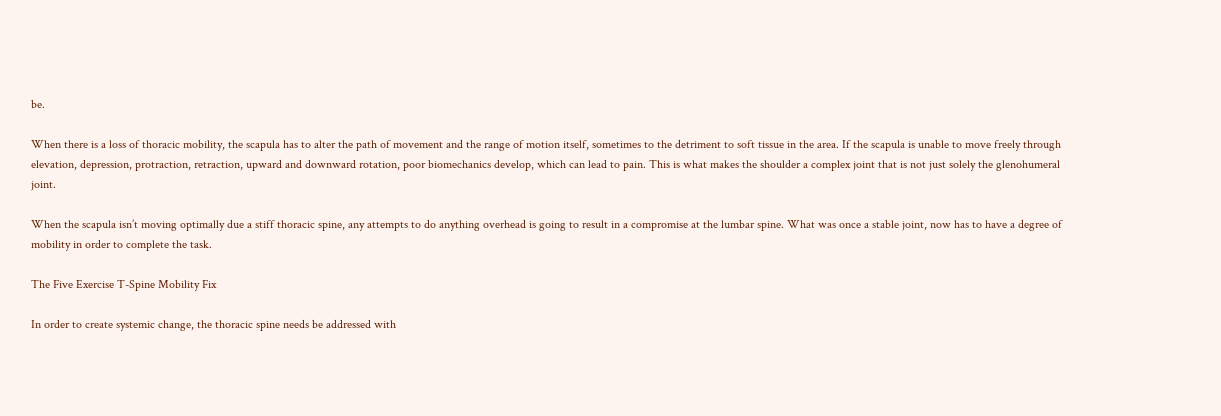be.

When there is a loss of thoracic mobility, the scapula has to alter the path of movement and the range of motion itself, sometimes to the detriment to soft tissue in the area. If the scapula is unable to move freely through elevation, depression, protraction, retraction, upward and downward rotation, poor biomechanics develop, which can lead to pain. This is what makes the shoulder a complex joint that is not just solely the glenohumeral joint.

When the scapula isn’t moving optimally due a stiff thoracic spine, any attempts to do anything overhead is going to result in a compromise at the lumbar spine. What was once a stable joint, now has to have a degree of mobility in order to complete the task.

The Five Exercise T-Spine Mobility Fix

In order to create systemic change, the thoracic spine needs be addressed with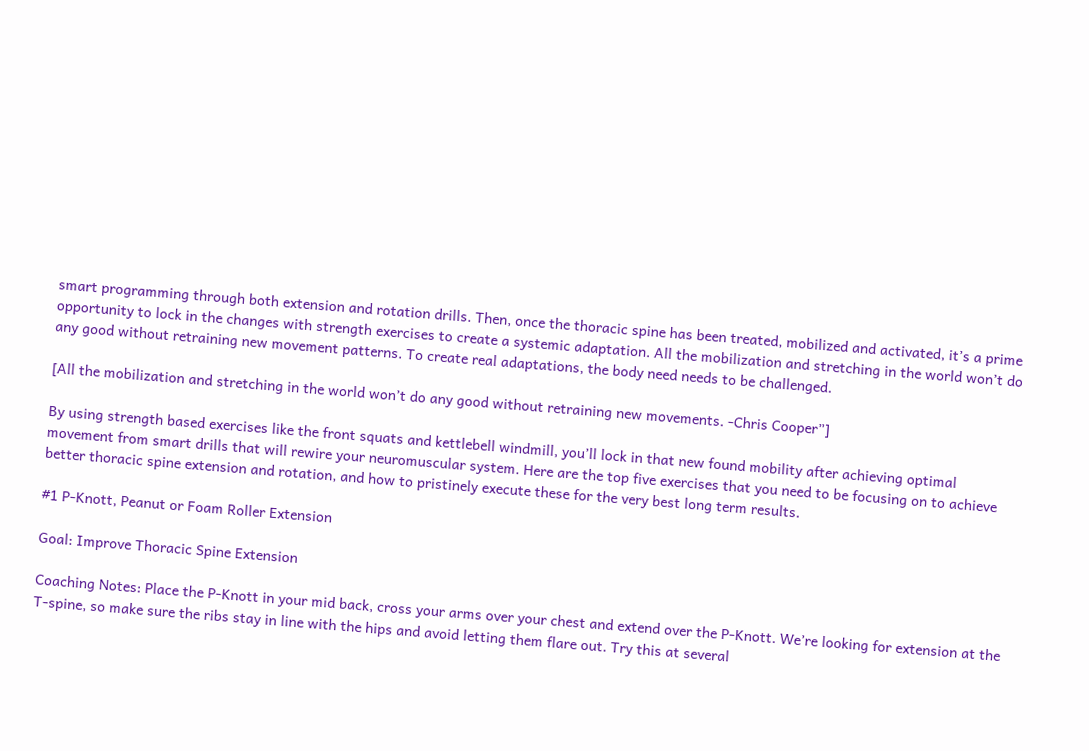smart programming through both extension and rotation drills. Then, once the thoracic spine has been treated, mobilized and activated, it’s a prime opportunity to lock in the changes with strength exercises to create a systemic adaptation. All the mobilization and stretching in the world won’t do any good without retraining new movement patterns. To create real adaptations, the body need needs to be challenged.

[All the mobilization and stretching in the world won’t do any good without retraining new movements. -Chris Cooper”]

By using strength based exercises like the front squats and kettlebell windmill, you’ll lock in that new found mobility after achieving optimal movement from smart drills that will rewire your neuromuscular system. Here are the top five exercises that you need to be focusing on to achieve better thoracic spine extension and rotation, and how to pristinely execute these for the very best long term results.

#1 P-Knott, Peanut or Foam Roller Extension

Goal: Improve Thoracic Spine Extension

Coaching Notes: Place the P-Knott in your mid back, cross your arms over your chest and extend over the P-Knott. We’re looking for extension at the T-spine, so make sure the ribs stay in line with the hips and avoid letting them flare out. Try this at several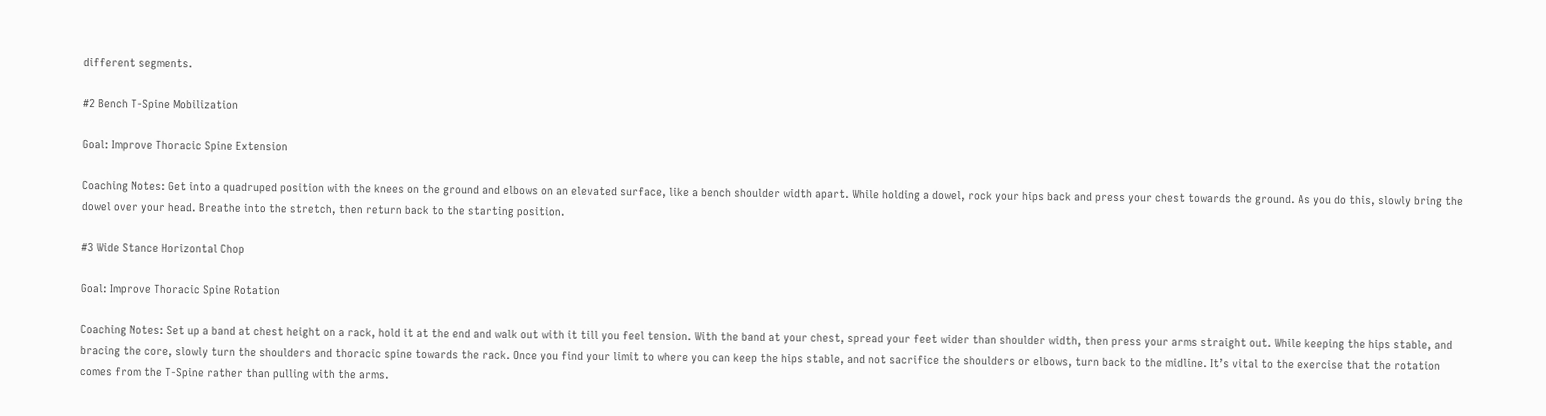different segments.

#2 Bench T-Spine Mobilization

Goal: Improve Thoracic Spine Extension

Coaching Notes: Get into a quadruped position with the knees on the ground and elbows on an elevated surface, like a bench shoulder width apart. While holding a dowel, rock your hips back and press your chest towards the ground. As you do this, slowly bring the dowel over your head. Breathe into the stretch, then return back to the starting position.

#3 Wide Stance Horizontal Chop

Goal: Improve Thoracic Spine Rotation

Coaching Notes: Set up a band at chest height on a rack, hold it at the end and walk out with it till you feel tension. With the band at your chest, spread your feet wider than shoulder width, then press your arms straight out. While keeping the hips stable, and bracing the core, slowly turn the shoulders and thoracic spine towards the rack. Once you find your limit to where you can keep the hips stable, and not sacrifice the shoulders or elbows, turn back to the midline. It’s vital to the exercise that the rotation comes from the T-Spine rather than pulling with the arms.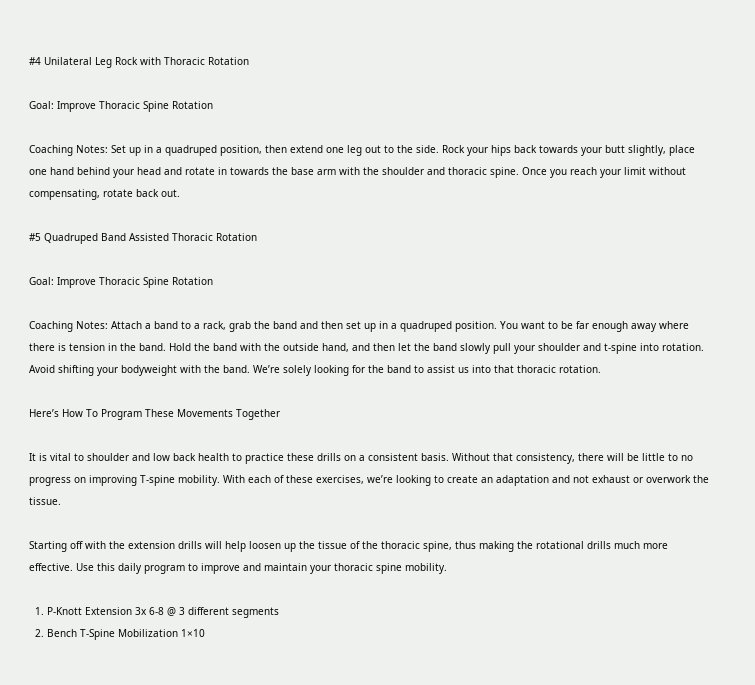#4 Unilateral Leg Rock with Thoracic Rotation

Goal: Improve Thoracic Spine Rotation

Coaching Notes: Set up in a quadruped position, then extend one leg out to the side. Rock your hips back towards your butt slightly, place one hand behind your head and rotate in towards the base arm with the shoulder and thoracic spine. Once you reach your limit without compensating, rotate back out.

#5 Quadruped Band Assisted Thoracic Rotation

Goal: Improve Thoracic Spine Rotation

Coaching Notes: Attach a band to a rack, grab the band and then set up in a quadruped position. You want to be far enough away where there is tension in the band. Hold the band with the outside hand, and then let the band slowly pull your shoulder and t-spine into rotation. Avoid shifting your bodyweight with the band. We’re solely looking for the band to assist us into that thoracic rotation.

Here’s How To Program These Movements Together

It is vital to shoulder and low back health to practice these drills on a consistent basis. Without that consistency, there will be little to no progress on improving T-spine mobility. With each of these exercises, we’re looking to create an adaptation and not exhaust or overwork the tissue.

Starting off with the extension drills will help loosen up the tissue of the thoracic spine, thus making the rotational drills much more effective. Use this daily program to improve and maintain your thoracic spine mobility.

  1. P-Knott Extension 3x 6-8 @ 3 different segments
  2. Bench T-Spine Mobilization 1×10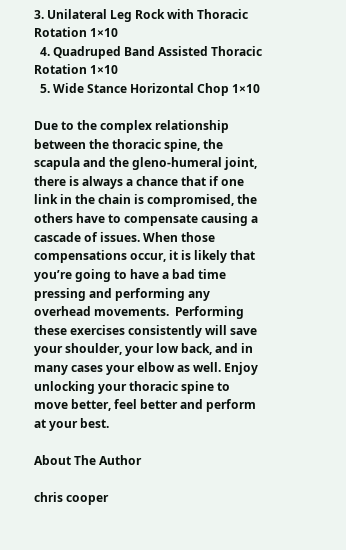3. Unilateral Leg Rock with Thoracic Rotation 1×10
  4. Quadruped Band Assisted Thoracic Rotation 1×10
  5. Wide Stance Horizontal Chop 1×10

Due to the complex relationship between the thoracic spine, the scapula and the gleno-humeral joint, there is always a chance that if one link in the chain is compromised, the others have to compensate causing a cascade of issues. When those compensations occur, it is likely that you’re going to have a bad time pressing and performing any overhead movements.  Performing these exercises consistently will save your shoulder, your low back, and in many cases your elbow as well. Enjoy unlocking your thoracic spine to move better, feel better and perform at your best.

About The Author

chris cooper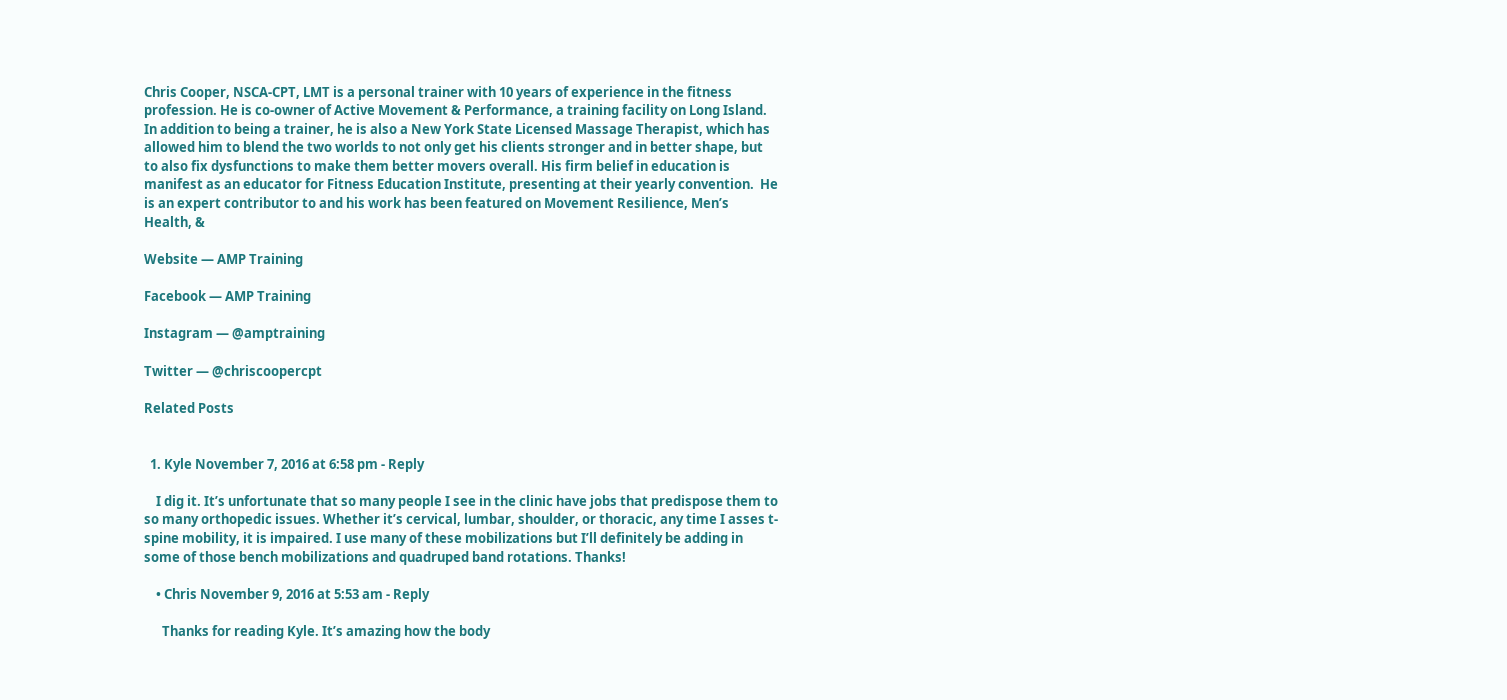Chris Cooper, NSCA-CPT, LMT is a personal trainer with 10 years of experience in the fitness profession. He is co-owner of Active Movement & Performance, a training facility on Long Island. In addition to being a trainer, he is also a New York State Licensed Massage Therapist, which has allowed him to blend the two worlds to not only get his clients stronger and in better shape, but to also fix dysfunctions to make them better movers overall. His firm belief in education is manifest as an educator for Fitness Education Institute, presenting at their yearly convention.  He is an expert contributor to and his work has been featured on Movement Resilience, Men’s Health, &

Website — AMP Training

Facebook — AMP Training

Instagram — @amptraining

Twitter — @chriscoopercpt

Related Posts


  1. Kyle November 7, 2016 at 6:58 pm - Reply

    I dig it. It’s unfortunate that so many people I see in the clinic have jobs that predispose them to so many orthopedic issues. Whether it’s cervical, lumbar, shoulder, or thoracic, any time I asses t-spine mobility, it is impaired. I use many of these mobilizations but I’ll definitely be adding in some of those bench mobilizations and quadruped band rotations. Thanks!

    • Chris November 9, 2016 at 5:53 am - Reply

      Thanks for reading Kyle. It’s amazing how the body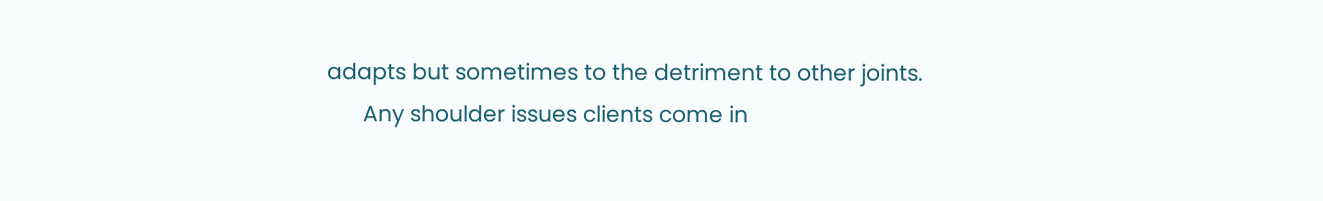adapts but sometimes to the detriment to other joints.
      Any shoulder issues clients come in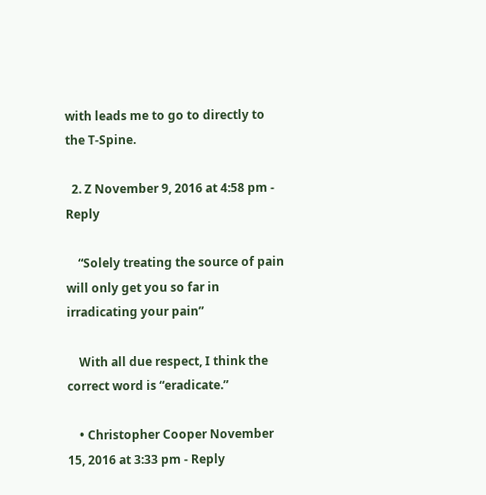with leads me to go to directly to the T-Spine.

  2. Z November 9, 2016 at 4:58 pm - Reply

    “Solely treating the source of pain will only get you so far in irradicating your pain”

    With all due respect, I think the correct word is “eradicate.”

    • Christopher Cooper November 15, 2016 at 3:33 pm - Reply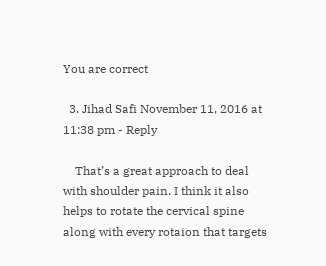You are correct

  3. Jihad Safi November 11, 2016 at 11:38 pm - Reply

    That’s a great approach to deal with shoulder pain. I think it also helps to rotate the cervical spine along with every rotaion that targets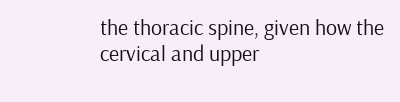the thoracic spine, given how the cervical and upper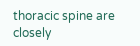thoracic spine are closely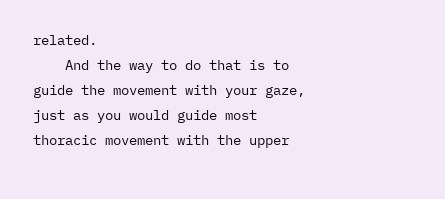related.
    And the way to do that is to guide the movement with your gaze, just as you would guide most thoracic movement with the upper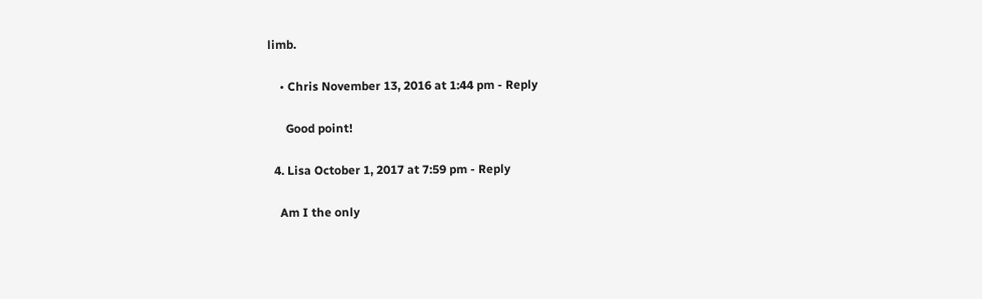limb.

    • Chris November 13, 2016 at 1:44 pm - Reply

      Good point!

  4. Lisa October 1, 2017 at 7:59 pm - Reply

    Am I the only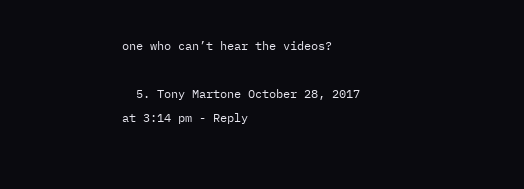one who can’t hear the videos?

  5. Tony Martone October 28, 2017 at 3:14 pm - Reply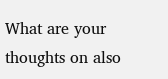What are your thoughts on also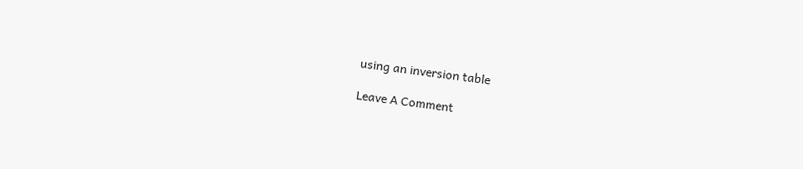using an inversion table

Leave A Comment